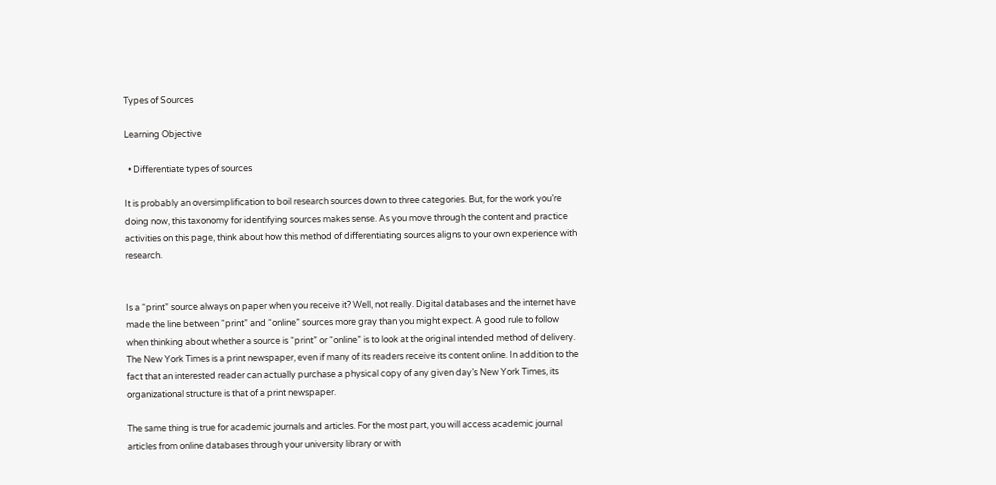Types of Sources

Learning Objective

  • Differentiate types of sources

It is probably an oversimplification to boil research sources down to three categories. But, for the work you’re doing now, this taxonomy for identifying sources makes sense. As you move through the content and practice activities on this page, think about how this method of differentiating sources aligns to your own experience with research.


Is a “print” source always on paper when you receive it? Well, not really. Digital databases and the internet have made the line between “print” and “online” sources more gray than you might expect. A good rule to follow when thinking about whether a source is “print” or “online” is to look at the original intended method of delivery. The New York Times is a print newspaper, even if many of its readers receive its content online. In addition to the fact that an interested reader can actually purchase a physical copy of any given day’s New York Times, its organizational structure is that of a print newspaper.

The same thing is true for academic journals and articles. For the most part, you will access academic journal articles from online databases through your university library or with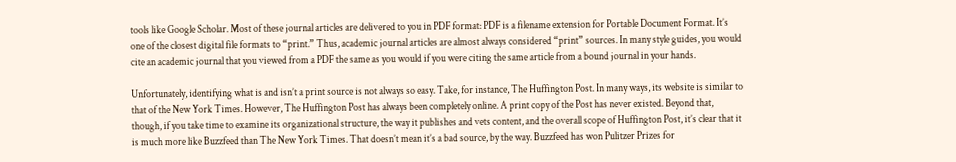tools like Google Scholar. Most of these journal articles are delivered to you in PDF format: PDF is a filename extension for Portable Document Format. It’s one of the closest digital file formats to “print.” Thus, academic journal articles are almost always considered “print” sources. In many style guides, you would cite an academic journal that you viewed from a PDF the same as you would if you were citing the same article from a bound journal in your hands.

Unfortunately, identifying what is and isn’t a print source is not always so easy. Take, for instance, The Huffington Post. In many ways, its website is similar to that of the New York Times. However, The Huffington Post has always been completely online. A print copy of the Post has never existed. Beyond that, though, if you take time to examine its organizational structure, the way it publishes and vets content, and the overall scope of Huffington Post, it’s clear that it is much more like Buzzfeed than The New York Times. That doesn’t mean it’s a bad source, by the way. Buzzfeed has won Pulitzer Prizes for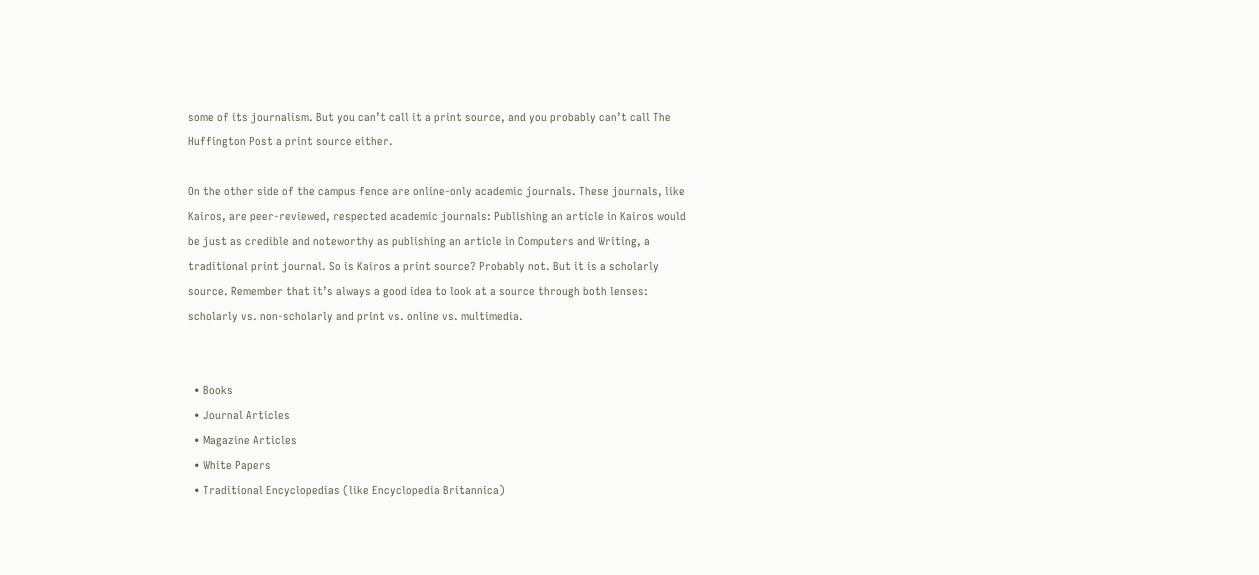some of its journalism. But you can’t call it a print source, and you probably can’t call The Huffington Post a print source either.

On the other side of the campus fence are online-only academic journals. These journals, like Kairos, are peer-reviewed, respected academic journals: Publishing an article in Kairos would be just as credible and noteworthy as publishing an article in Computers and Writing, a traditional print journal. So is Kairos a print source? Probably not. But it is a scholarly source. Remember that it’s always a good idea to look at a source through both lenses: scholarly vs. non-scholarly and print vs. online vs. multimedia.


  • Books
  • Journal Articles
  • Magazine Articles
  • White Papers
  • Traditional Encyclopedias (like Encyclopedia Britannica)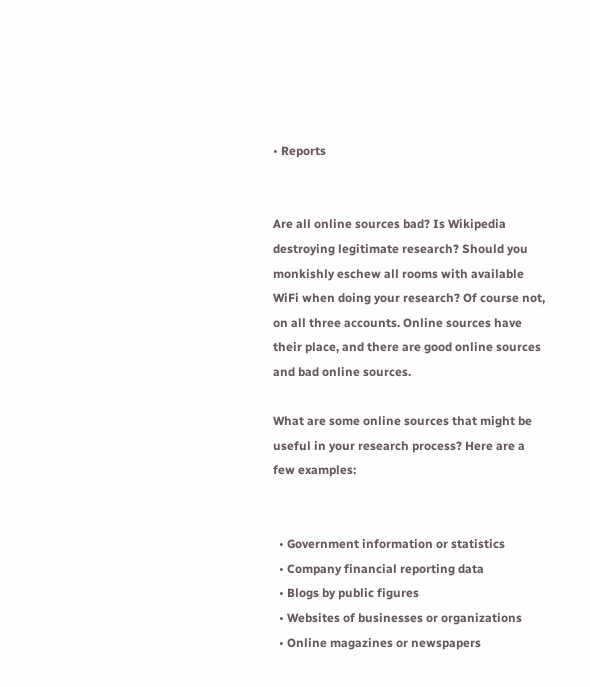• Reports


Are all online sources bad? Is Wikipedia destroying legitimate research? Should you monkishly eschew all rooms with available WiFi when doing your research? Of course not, on all three accounts. Online sources have their place, and there are good online sources and bad online sources.

What are some online sources that might be useful in your research process? Here are a few examples:


  • Government information or statistics
  • Company financial reporting data
  • Blogs by public figures
  • Websites of businesses or organizations
  • Online magazines or newspapers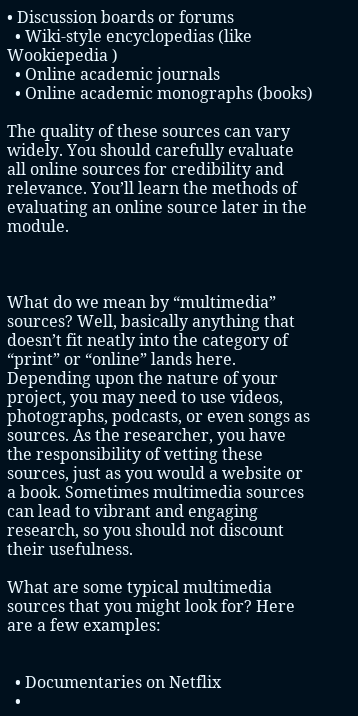• Discussion boards or forums
  • Wiki-style encyclopedias (like Wookiepedia )
  • Online academic journals
  • Online academic monographs (books)

The quality of these sources can vary widely. You should carefully evaluate all online sources for credibility and relevance. You’ll learn the methods of evaluating an online source later in the module.



What do we mean by “multimedia” sources? Well, basically anything that doesn’t fit neatly into the category of “print” or “online” lands here. Depending upon the nature of your project, you may need to use videos, photographs, podcasts, or even songs as sources. As the researcher, you have the responsibility of vetting these sources, just as you would a website or a book. Sometimes multimedia sources can lead to vibrant and engaging research, so you should not discount their usefulness.

What are some typical multimedia sources that you might look for? Here are a few examples:


  • Documentaries on Netflix
  •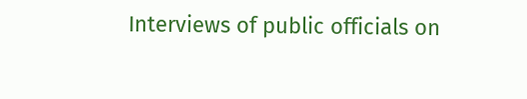Interviews of public officials on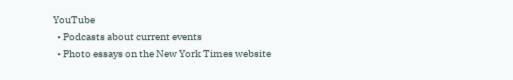YouTube
  • Podcasts about current events
  • Photo essays on the New York Times website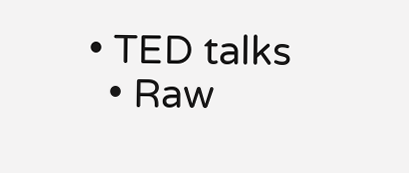• TED talks
  • Raw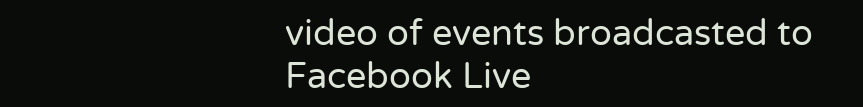video of events broadcasted to Facebook Live